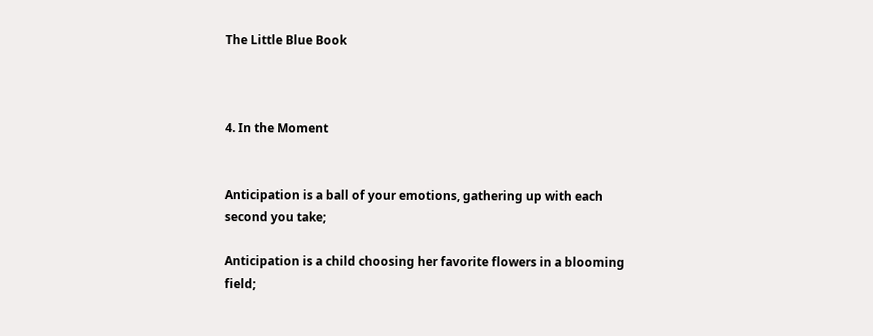The Little Blue Book



4. In the Moment


Anticipation is a ball of your emotions, gathering up with each second you take;

Anticipation is a child choosing her favorite flowers in a blooming field;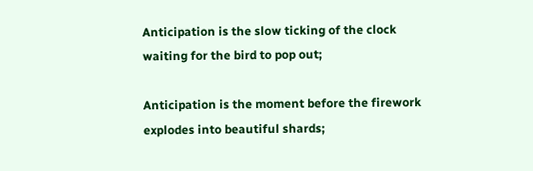Anticipation is the slow ticking of the clock waiting for the bird to pop out;

Anticipation is the moment before the firework explodes into beautiful shards;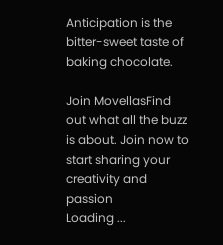Anticipation is the bitter-sweet taste of baking chocolate.

Join MovellasFind out what all the buzz is about. Join now to start sharing your creativity and passion
Loading ...